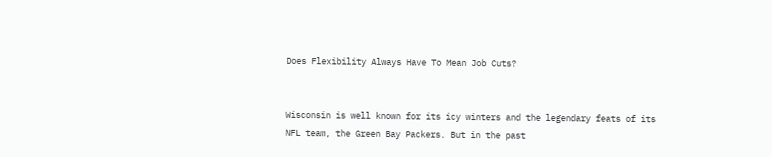Does Flexibility Always Have To Mean Job Cuts?


Wisconsin is well known for its icy winters and the legendary feats of its NFL team, the Green Bay Packers. But in the past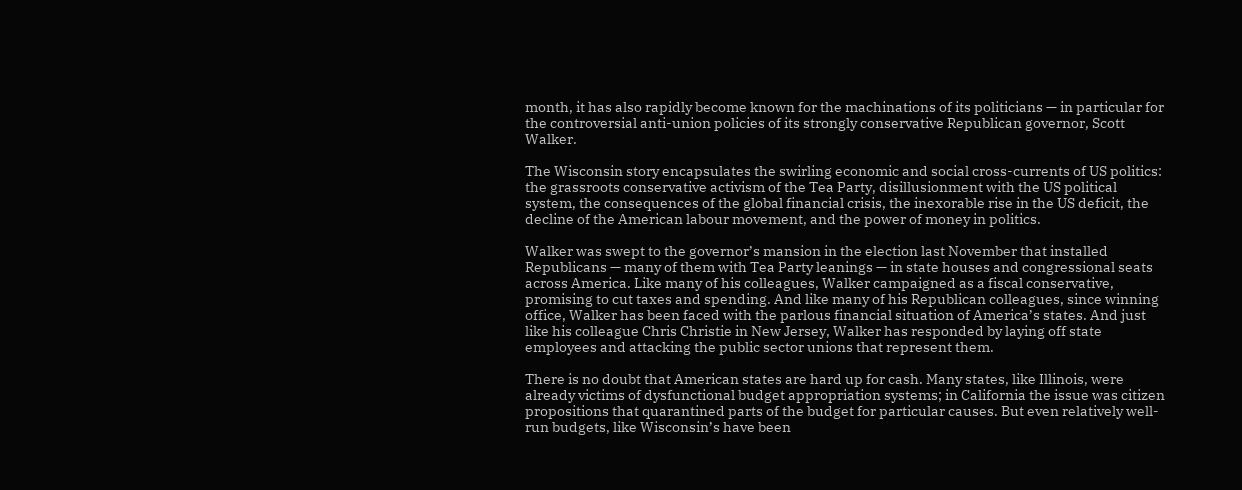month, it has also rapidly become known for the machinations of its politicians — in particular for the controversial anti-union policies of its strongly conservative Republican governor, Scott Walker.

The Wisconsin story encapsulates the swirling economic and social cross-currents of US politics: the grassroots conservative activism of the Tea Party, disillusionment with the US political system, the consequences of the global financial crisis, the inexorable rise in the US deficit, the decline of the American labour movement, and the power of money in politics.

Walker was swept to the governor’s mansion in the election last November that installed Republicans — many of them with Tea Party leanings — in state houses and congressional seats across America. Like many of his colleagues, Walker campaigned as a fiscal conservative, promising to cut taxes and spending. And like many of his Republican colleagues, since winning office, Walker has been faced with the parlous financial situation of America’s states. And just like his colleague Chris Christie in New Jersey, Walker has responded by laying off state employees and attacking the public sector unions that represent them.

There is no doubt that American states are hard up for cash. Many states, like Illinois, were already victims of dysfunctional budget appropriation systems; in California the issue was citizen propositions that quarantined parts of the budget for particular causes. But even relatively well-run budgets, like Wisconsin’s have been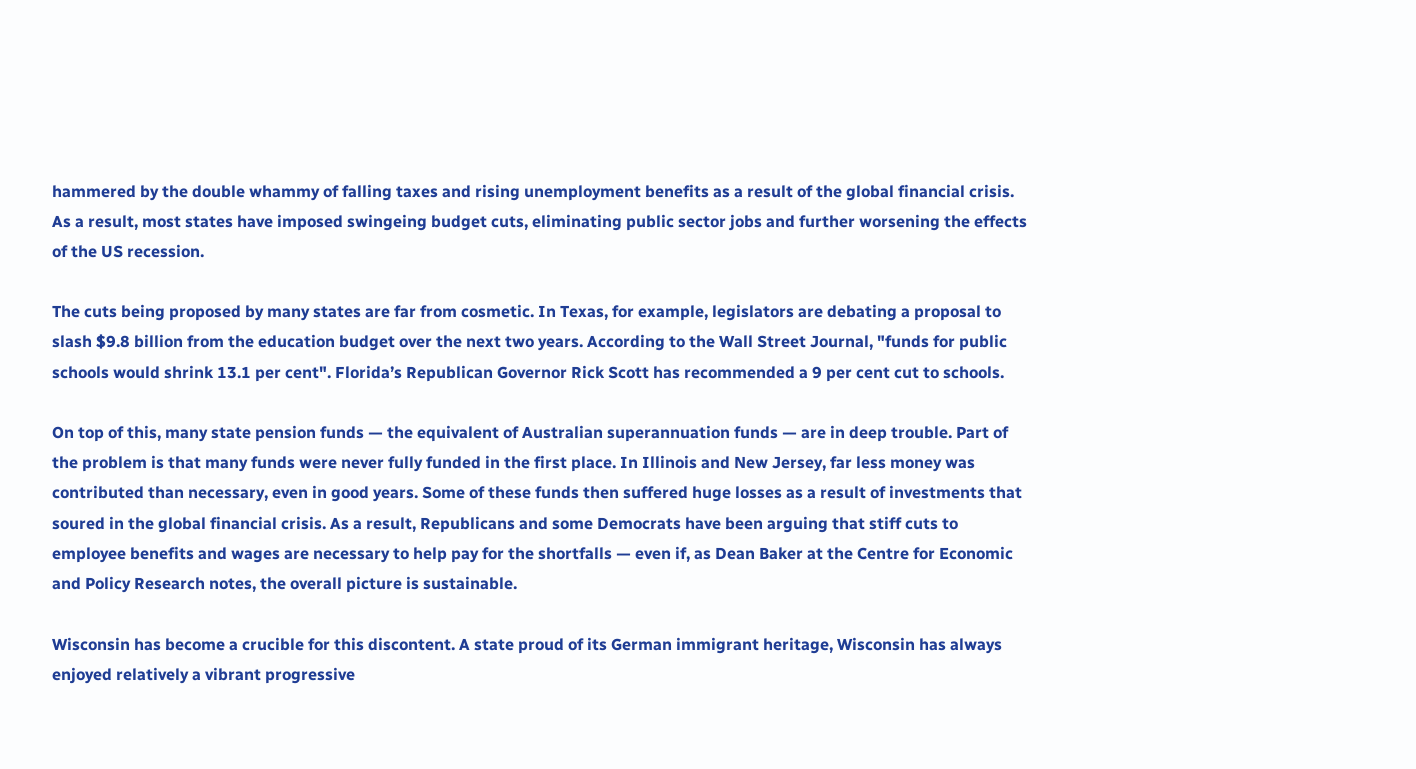hammered by the double whammy of falling taxes and rising unemployment benefits as a result of the global financial crisis. As a result, most states have imposed swingeing budget cuts, eliminating public sector jobs and further worsening the effects of the US recession.

The cuts being proposed by many states are far from cosmetic. In Texas, for example, legislators are debating a proposal to slash $9.8 billion from the education budget over the next two years. According to the Wall Street Journal, "funds for public schools would shrink 13.1 per cent". Florida’s Republican Governor Rick Scott has recommended a 9 per cent cut to schools.

On top of this, many state pension funds — the equivalent of Australian superannuation funds — are in deep trouble. Part of the problem is that many funds were never fully funded in the first place. In Illinois and New Jersey, far less money was contributed than necessary, even in good years. Some of these funds then suffered huge losses as a result of investments that soured in the global financial crisis. As a result, Republicans and some Democrats have been arguing that stiff cuts to employee benefits and wages are necessary to help pay for the shortfalls — even if, as Dean Baker at the Centre for Economic and Policy Research notes, the overall picture is sustainable.

Wisconsin has become a crucible for this discontent. A state proud of its German immigrant heritage, Wisconsin has always enjoyed relatively a vibrant progressive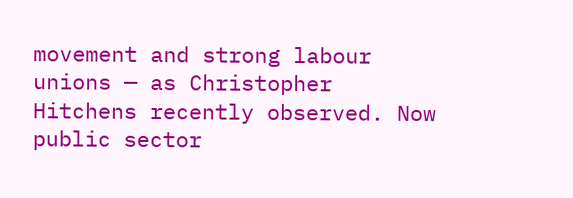movement and strong labour unions — as Christopher Hitchens recently observed. Now public sector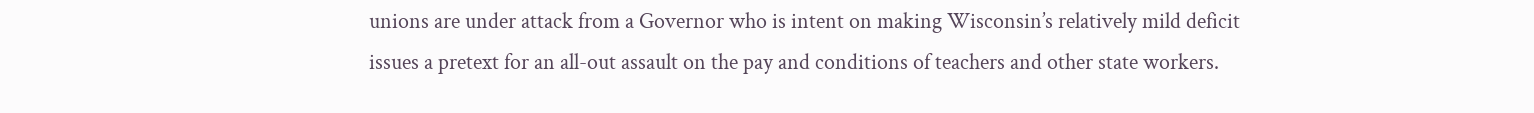unions are under attack from a Governor who is intent on making Wisconsin’s relatively mild deficit issues a pretext for an all-out assault on the pay and conditions of teachers and other state workers.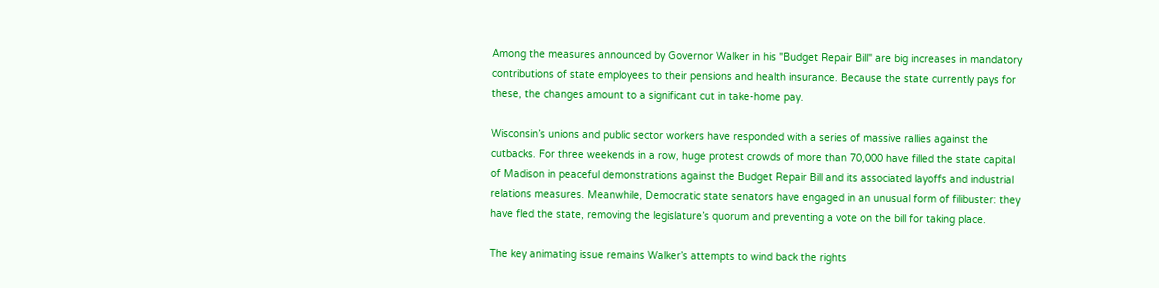Among the measures announced by Governor Walker in his "Budget Repair Bill" are big increases in mandatory contributions of state employees to their pensions and health insurance. Because the state currently pays for these, the changes amount to a significant cut in take-home pay.

Wisconsin’s unions and public sector workers have responded with a series of massive rallies against the cutbacks. For three weekends in a row, huge protest crowds of more than 70,000 have filled the state capital of Madison in peaceful demonstrations against the Budget Repair Bill and its associated layoffs and industrial relations measures. Meanwhile, Democratic state senators have engaged in an unusual form of filibuster: they have fled the state, removing the legislature’s quorum and preventing a vote on the bill for taking place.

The key animating issue remains Walker’s attempts to wind back the rights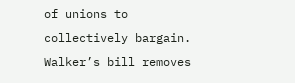of unions to collectively bargain. Walker’s bill removes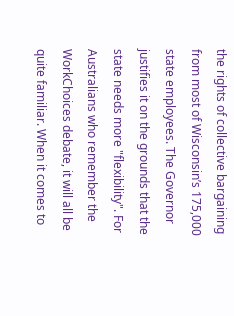the rights of collective bargaining from most of Wisconsin’s 175,000 state employees. The Governor justifies it on the grounds that the state needs more "flexibility". For Australians who remember the WorkChoices debate, it will all be quite familiar. When it comes to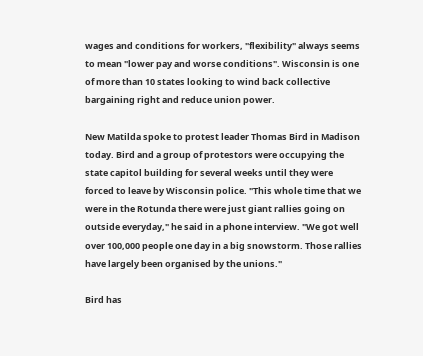wages and conditions for workers, "flexibility" always seems to mean "lower pay and worse conditions". Wisconsin is one of more than 10 states looking to wind back collective bargaining right and reduce union power.

New Matilda spoke to protest leader Thomas Bird in Madison today. Bird and a group of protestors were occupying the state capitol building for several weeks until they were forced to leave by Wisconsin police. "This whole time that we were in the Rotunda there were just giant rallies going on outside everyday," he said in a phone interview. "We got well over 100,000 people one day in a big snowstorm. Those rallies have largely been organised by the unions."

Bird has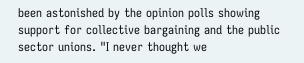been astonished by the opinion polls showing support for collective bargaining and the public sector unions. "I never thought we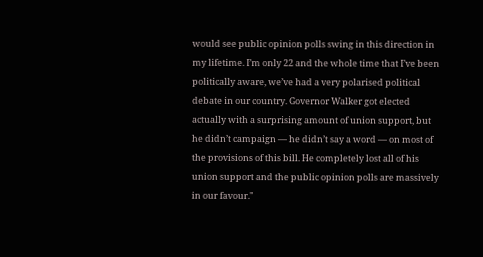would see public opinion polls swing in this direction in my lifetime. I’m only 22 and the whole time that I’ve been politically aware, we’ve had a very polarised political debate in our country. Governor Walker got elected actually with a surprising amount of union support, but he didn’t campaign — he didn’t say a word — on most of the provisions of this bill. He completely lost all of his union support and the public opinion polls are massively in our favour."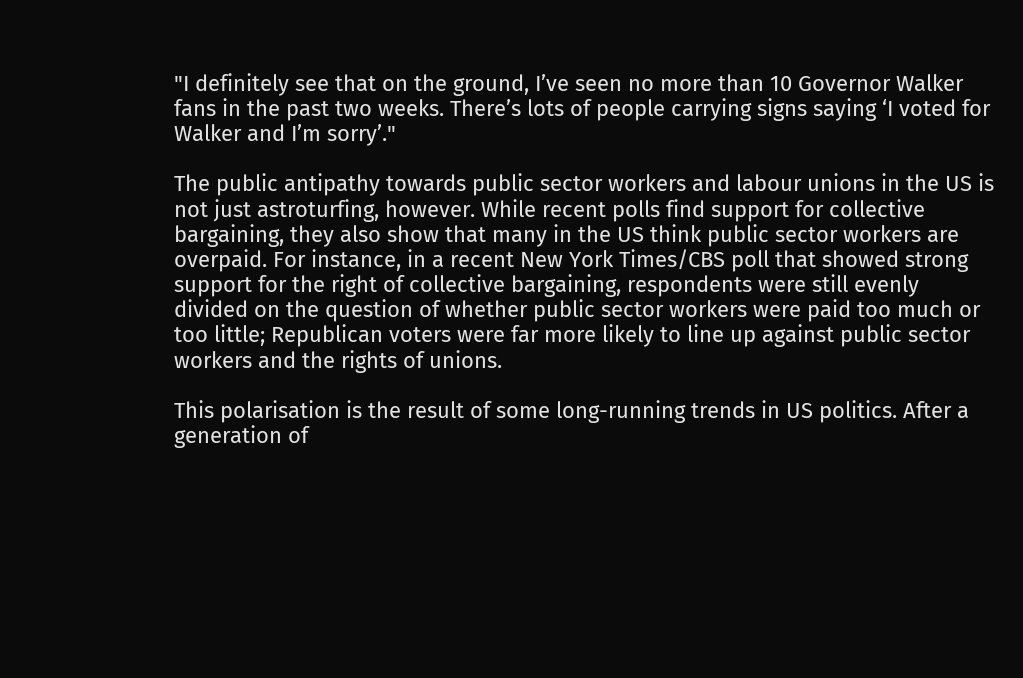"I definitely see that on the ground, I’ve seen no more than 10 Governor Walker fans in the past two weeks. There’s lots of people carrying signs saying ‘I voted for Walker and I’m sorry’."

The public antipathy towards public sector workers and labour unions in the US is not just astroturfing, however. While recent polls find support for collective bargaining, they also show that many in the US think public sector workers are overpaid. For instance, in a recent New York Times/CBS poll that showed strong support for the right of collective bargaining, respondents were still evenly divided on the question of whether public sector workers were paid too much or too little; Republican voters were far more likely to line up against public sector workers and the rights of unions.

This polarisation is the result of some long-running trends in US politics. After a generation of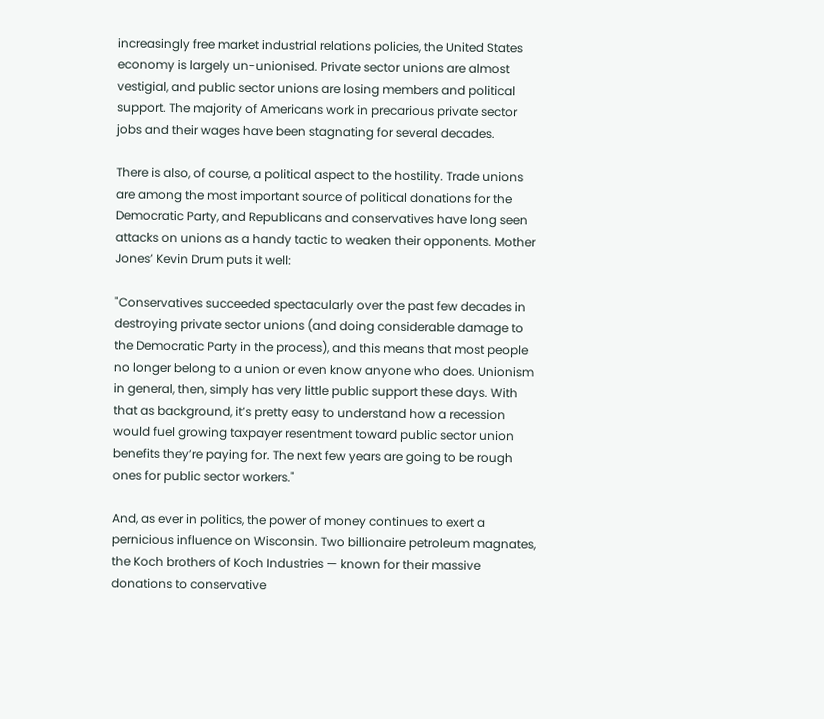increasingly free market industrial relations policies, the United States economy is largely un-unionised. Private sector unions are almost vestigial, and public sector unions are losing members and political support. The majority of Americans work in precarious private sector jobs and their wages have been stagnating for several decades.

There is also, of course, a political aspect to the hostility. Trade unions are among the most important source of political donations for the Democratic Party, and Republicans and conservatives have long seen attacks on unions as a handy tactic to weaken their opponents. Mother Jones’ Kevin Drum puts it well:

"Conservatives succeeded spectacularly over the past few decades in destroying private sector unions (and doing considerable damage to the Democratic Party in the process), and this means that most people no longer belong to a union or even know anyone who does. Unionism in general, then, simply has very little public support these days. With that as background, it’s pretty easy to understand how a recession would fuel growing taxpayer resentment toward public sector union benefits they’re paying for. The next few years are going to be rough ones for public sector workers."

And, as ever in politics, the power of money continues to exert a pernicious influence on Wisconsin. Two billionaire petroleum magnates, the Koch brothers of Koch Industries — known for their massive donations to conservative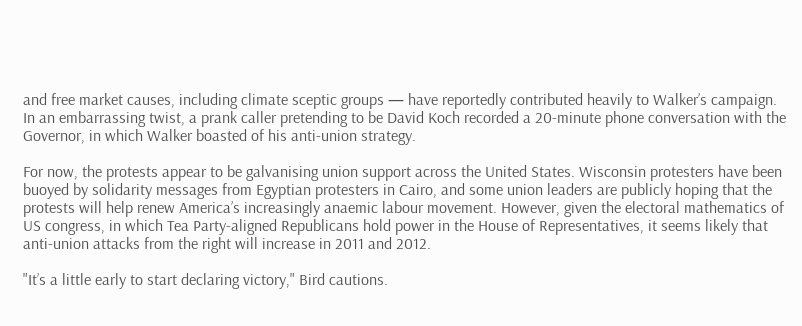and free market causes, including climate sceptic groups — have reportedly contributed heavily to Walker’s campaign. In an embarrassing twist, a prank caller pretending to be David Koch recorded a 20-minute phone conversation with the Governor, in which Walker boasted of his anti-union strategy.

For now, the protests appear to be galvanising union support across the United States. Wisconsin protesters have been buoyed by solidarity messages from Egyptian protesters in Cairo, and some union leaders are publicly hoping that the protests will help renew America’s increasingly anaemic labour movement. However, given the electoral mathematics of US congress, in which Tea Party-aligned Republicans hold power in the House of Representatives, it seems likely that anti-union attacks from the right will increase in 2011 and 2012.

"It’s a little early to start declaring victory," Bird cautions.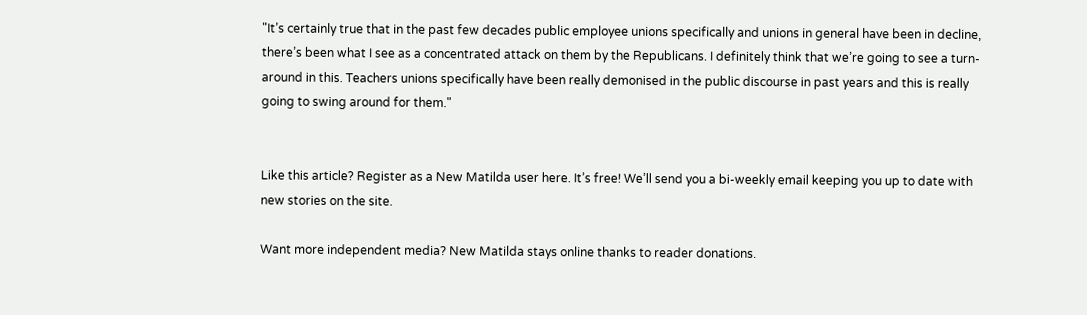"It’s certainly true that in the past few decades public employee unions specifically and unions in general have been in decline, there’s been what I see as a concentrated attack on them by the Republicans. I definitely think that we’re going to see a turn-around in this. Teachers unions specifically have been really demonised in the public discourse in past years and this is really going to swing around for them."


Like this article? Register as a New Matilda user here. It’s free! We’ll send you a bi-weekly email keeping you up to date with new stories on the site.

Want more independent media? New Matilda stays online thanks to reader donations.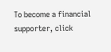To become a financial supporter, click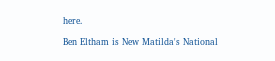here.

Ben Eltham is New Matilda's National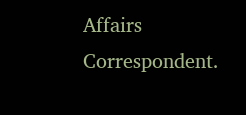Affairs Correspondent.